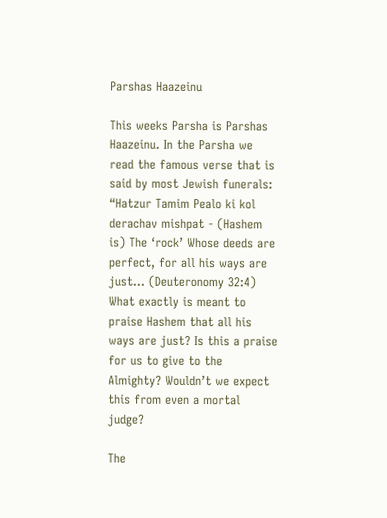Parshas Haazeinu

This weeks Parsha is Parshas Haazeinu. In the Parsha we read the famous verse that is said by most Jewish funerals: “Hatzur Tamim Pealo ki kol derachav mishpat - (Hashem is) The ‘rock’ Whose deeds are perfect, for all his ways are just… (Deuteronomy 32:4) What exactly is meant to praise Hashem that all his ways are just? Is this a praise for us to give to the Almighty? Wouldn’t we expect this from even a mortal judge?

The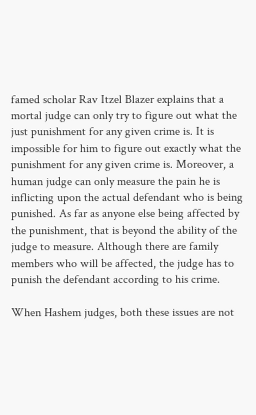famed scholar Rav Itzel Blazer explains that a mortal judge can only try to figure out what the just punishment for any given crime is. It is impossible for him to figure out exactly what the punishment for any given crime is. Moreover, a human judge can only measure the pain he is inflicting upon the actual defendant who is being punished. As far as anyone else being affected by the punishment, that is beyond the ability of the judge to measure. Although there are family members who will be affected, the judge has to punish the defendant according to his crime.

When Hashem judges, both these issues are not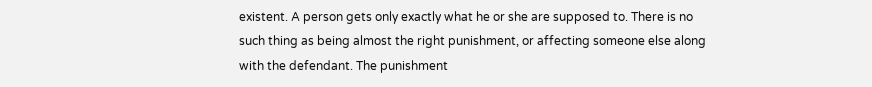existent. A person gets only exactly what he or she are supposed to. There is no such thing as being almost the right punishment, or affecting someone else along with the defendant. The punishment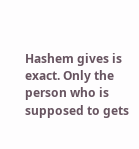Hashem gives is exact. Only the person who is supposed to gets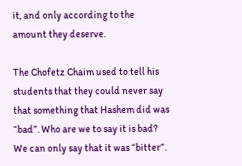it, and only according to the amount they deserve.

The Chofetz Chaim used to tell his students that they could never say that something that Hashem did was “bad”. Who are we to say it is bad? We can only say that it was “bitter”.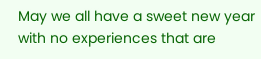May we all have a sweet new year with no experiences that are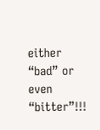either “bad” or even “bitter”!!!